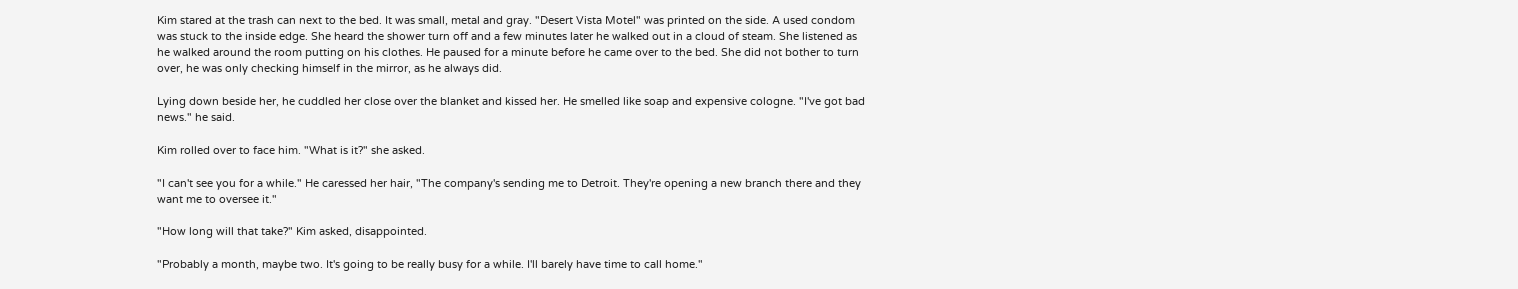Kim stared at the trash can next to the bed. It was small, metal and gray. "Desert Vista Motel" was printed on the side. A used condom was stuck to the inside edge. She heard the shower turn off and a few minutes later he walked out in a cloud of steam. She listened as he walked around the room putting on his clothes. He paused for a minute before he came over to the bed. She did not bother to turn over, he was only checking himself in the mirror, as he always did.

Lying down beside her, he cuddled her close over the blanket and kissed her. He smelled like soap and expensive cologne. "I've got bad news." he said.

Kim rolled over to face him. "What is it?" she asked.

"I can't see you for a while." He caressed her hair, "The company's sending me to Detroit. They're opening a new branch there and they want me to oversee it."

"How long will that take?" Kim asked, disappointed.

"Probably a month, maybe two. It's going to be really busy for a while. I'll barely have time to call home."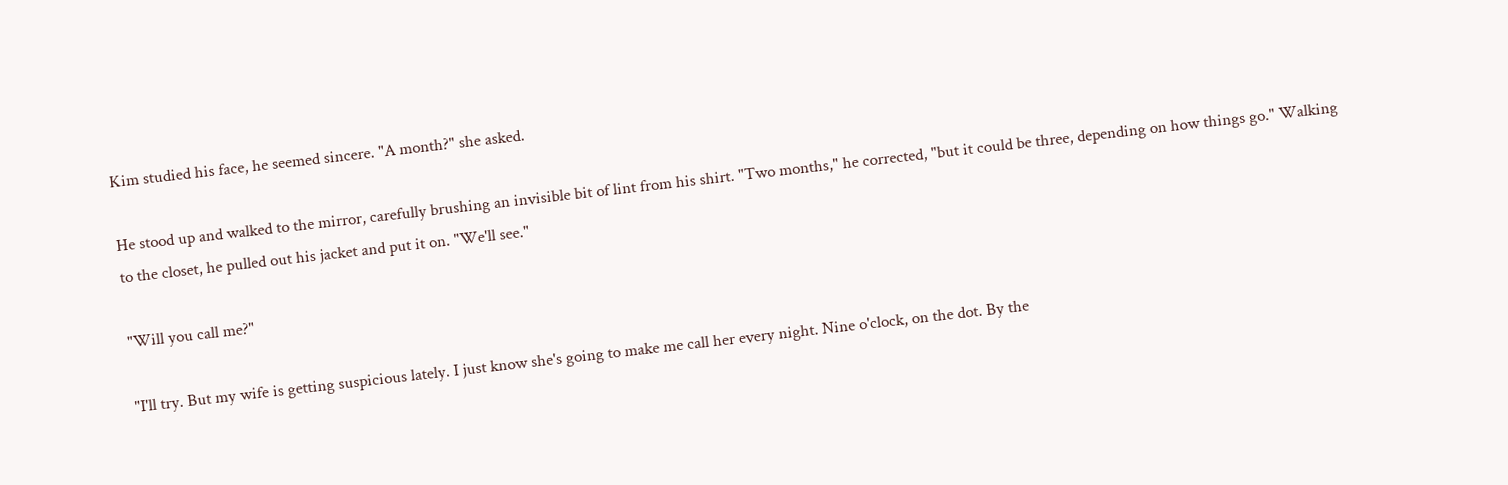Kim studied his face, he seemed sincere. "A month?" she asked.

He stood up and walked to the mirror, carefully brushing an invisible bit of lint from his shirt. "Two months," he corrected, "but it could be three, depending on how things go." Walking to the closet, he pulled out his jacket and put it on. "We'll see."

"Will you call me?"

"I'll try. But my wife is getting suspicious lately. I just know she's going to make me call her every night. Nine o'clock, on the dot. By the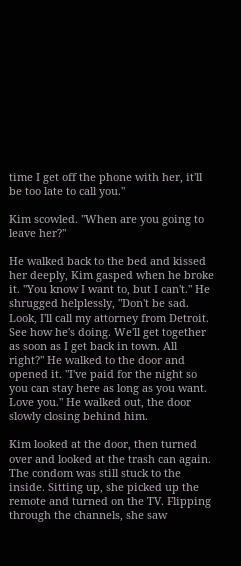time I get off the phone with her, it'll be too late to call you."

Kim scowled. "When are you going to leave her?"

He walked back to the bed and kissed her deeply, Kim gasped when he broke it. "You know I want to, but I can't." He shrugged helplessly, "Don't be sad. Look, I'll call my attorney from Detroit. See how he's doing. We'll get together as soon as I get back in town. All right?" He walked to the door and opened it. "I've paid for the night so you can stay here as long as you want. Love you." He walked out, the door slowly closing behind him.

Kim looked at the door, then turned over and looked at the trash can again. The condom was still stuck to the inside. Sitting up, she picked up the remote and turned on the TV. Flipping through the channels, she saw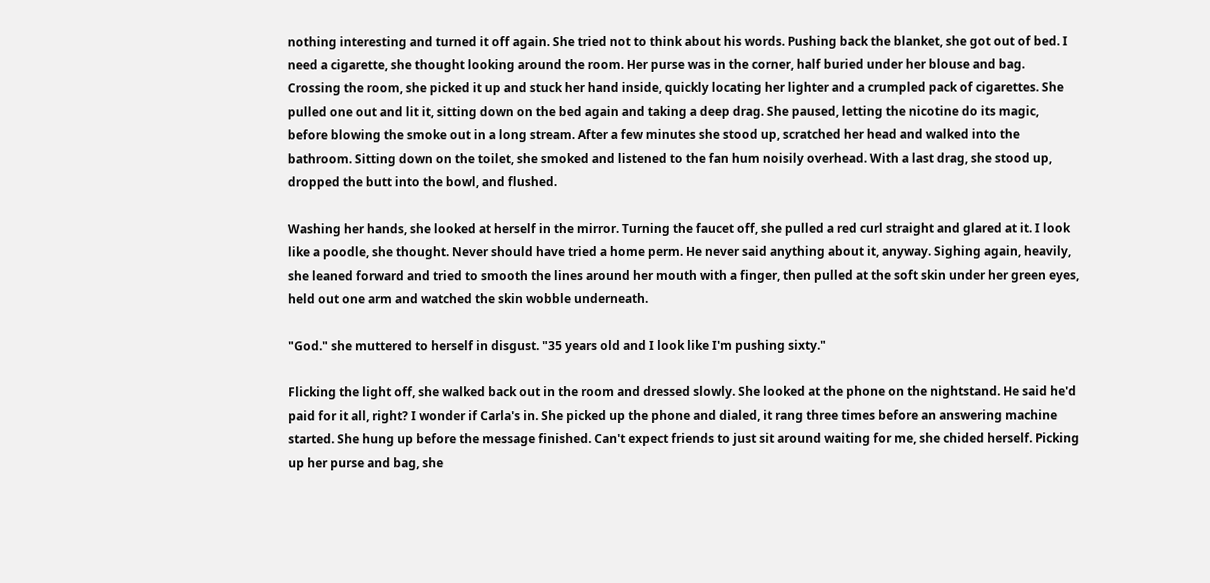nothing interesting and turned it off again. She tried not to think about his words. Pushing back the blanket, she got out of bed. I need a cigarette, she thought looking around the room. Her purse was in the corner, half buried under her blouse and bag. Crossing the room, she picked it up and stuck her hand inside, quickly locating her lighter and a crumpled pack of cigarettes. She pulled one out and lit it, sitting down on the bed again and taking a deep drag. She paused, letting the nicotine do its magic, before blowing the smoke out in a long stream. After a few minutes she stood up, scratched her head and walked into the bathroom. Sitting down on the toilet, she smoked and listened to the fan hum noisily overhead. With a last drag, she stood up, dropped the butt into the bowl, and flushed.

Washing her hands, she looked at herself in the mirror. Turning the faucet off, she pulled a red curl straight and glared at it. I look like a poodle, she thought. Never should have tried a home perm. He never said anything about it, anyway. Sighing again, heavily, she leaned forward and tried to smooth the lines around her mouth with a finger, then pulled at the soft skin under her green eyes, held out one arm and watched the skin wobble underneath.

"God." she muttered to herself in disgust. "35 years old and I look like I'm pushing sixty."

Flicking the light off, she walked back out in the room and dressed slowly. She looked at the phone on the nightstand. He said he'd paid for it all, right? I wonder if Carla's in. She picked up the phone and dialed, it rang three times before an answering machine started. She hung up before the message finished. Can't expect friends to just sit around waiting for me, she chided herself. Picking up her purse and bag, she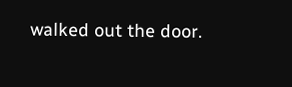walked out the door.